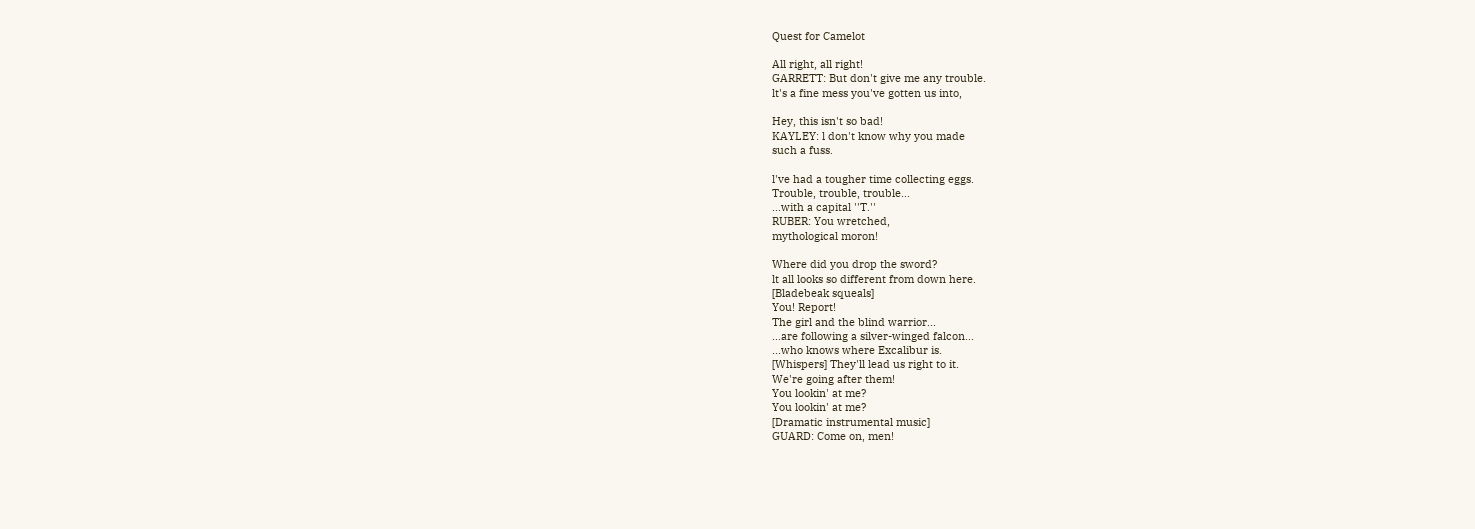Quest for Camelot

All right, all right!
GARRETT: But don't give me any trouble.
lt's a fine mess you've gotten us into,

Hey, this isn't so bad!
KAYLEY: l don't know why you made
such a fuss.

l've had a tougher time collecting eggs.
Trouble, trouble, trouble...
...with a capital ''T.''
RUBER: You wretched,
mythological moron!

Where did you drop the sword?
lt all looks so different from down here.
[Bladebeak squeals]
You! Report!
The girl and the blind warrior...
...are following a silver-winged falcon...
...who knows where Excalibur is.
[Whispers] They'll lead us right to it.
We're going after them!
You lookin' at me?
You lookin' at me?
[Dramatic instrumental music]
GUARD: Come on, men!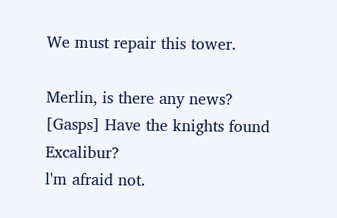We must repair this tower.

Merlin, is there any news?
[Gasps] Have the knights found Excalibur?
l'm afraid not.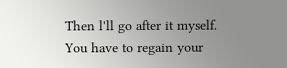Then l'll go after it myself.
You have to regain your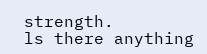strength.
ls there anything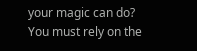your magic can do?
You must rely on the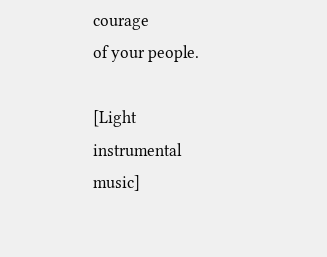courage
of your people.

[Light instrumental music]